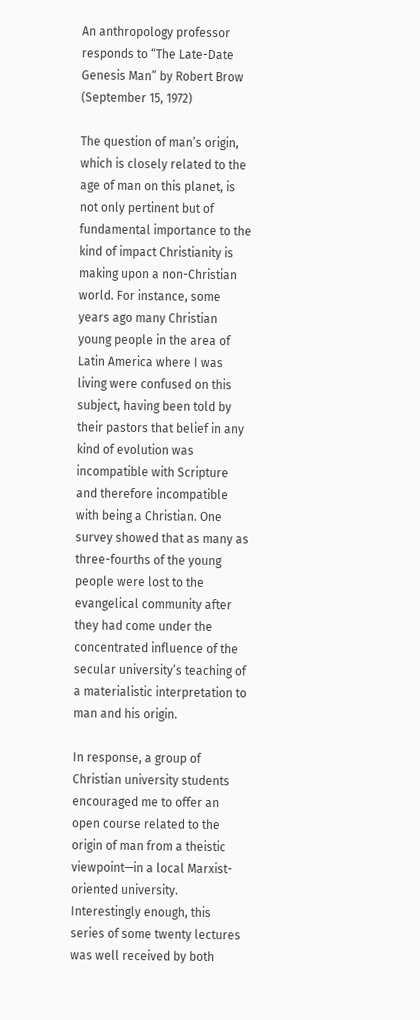An anthropology professor responds to “The Late-Date Genesis Man” by Robert Brow (September 15, 1972)

The question of man’s origin, which is closely related to the age of man on this planet, is not only pertinent but of fundamental importance to the kind of impact Christianity is making upon a non-Christian world. For instance, some years ago many Christian young people in the area of Latin America where I was living were confused on this subject, having been told by their pastors that belief in any kind of evolution was incompatible with Scripture and therefore incompatible with being a Christian. One survey showed that as many as three-fourths of the young people were lost to the evangelical community after they had come under the concentrated influence of the secular university’s teaching of a materialistic interpretation to man and his origin.

In response, a group of Christian university students encouraged me to offer an open course related to the origin of man from a theistic viewpoint—in a local Marxist-oriented university. Interestingly enough, this series of some twenty lectures was well received by both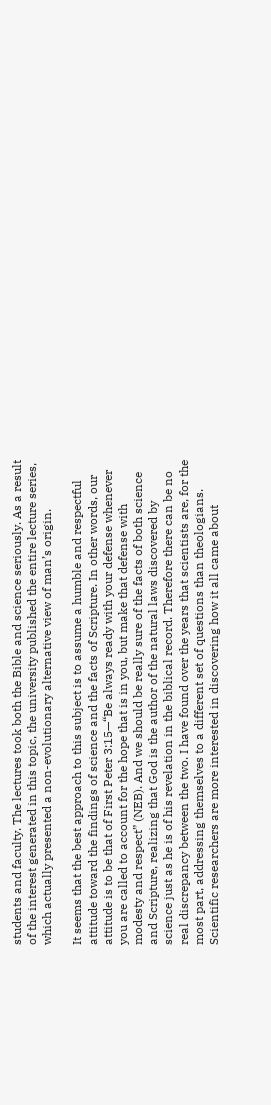students and faculty. The lectures took both the Bible and science seriously. As a result of the interest generated in this topic, the university published the entire lecture series, which actually presented a non-evolutionary alternative view of man’s origin.

It seems that the best approach to this subject is to assume a humble and respectful attitude toward the findings of science and the facts of Scripture. In other words, our attitude is to be that of First Peter 3:15—“Be always ready with your defense whenever you are called to account for the hope that is in you, but make that defense with modesty and respect” (NEB). And we should be really sure of the facts of both science and Scripture, realizing that God is the author of the natural laws discovered by science just as he is of his revelation in the biblical record. Therefore there can be no real discrepancy between the two. I have found over the years that scientists are, for the most part, addressing themselves to a different set of questions than theologians. Scientific researchers are more interested in discovering how it all came about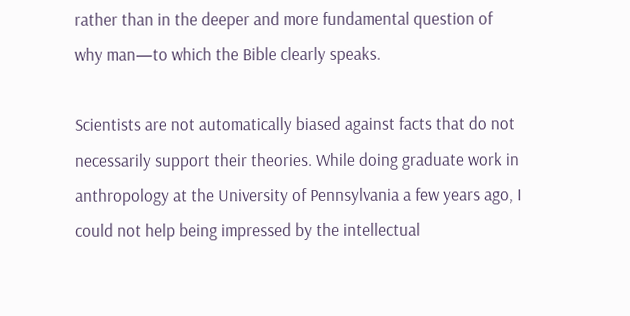rather than in the deeper and more fundamental question of why man—to which the Bible clearly speaks.

Scientists are not automatically biased against facts that do not necessarily support their theories. While doing graduate work in anthropology at the University of Pennsylvania a few years ago, I could not help being impressed by the intellectual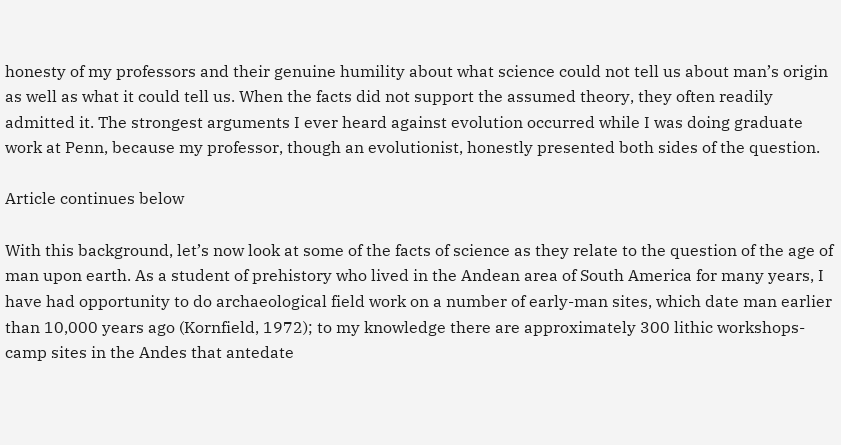honesty of my professors and their genuine humility about what science could not tell us about man’s origin as well as what it could tell us. When the facts did not support the assumed theory, they often readily admitted it. The strongest arguments I ever heard against evolution occurred while I was doing graduate work at Penn, because my professor, though an evolutionist, honestly presented both sides of the question.

Article continues below

With this background, let’s now look at some of the facts of science as they relate to the question of the age of man upon earth. As a student of prehistory who lived in the Andean area of South America for many years, I have had opportunity to do archaeological field work on a number of early-man sites, which date man earlier than 10,000 years ago (Kornfield, 1972); to my knowledge there are approximately 300 lithic workshops-camp sites in the Andes that antedate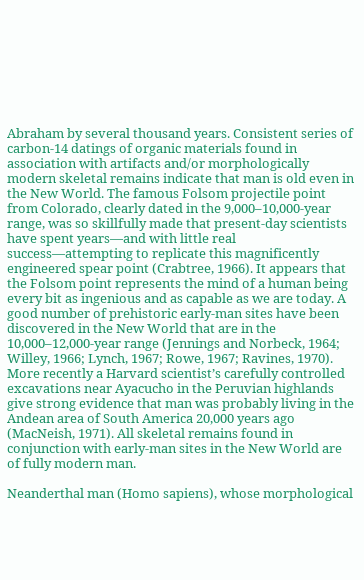Abraham by several thousand years. Consistent series of carbon-14 datings of organic materials found in association with artifacts and/or morphologically modern skeletal remains indicate that man is old even in the New World. The famous Folsom projectile point from Colorado, clearly dated in the 9,000–10,000-year range, was so skillfully made that present-day scientists have spent years—and with little real success—attempting to replicate this magnificently engineered spear point (Crabtree, 1966). It appears that the Folsom point represents the mind of a human being every bit as ingenious and as capable as we are today. A good number of prehistoric early-man sites have been discovered in the New World that are in the 10,000–12,000-year range (Jennings and Norbeck, 1964; Willey, 1966; Lynch, 1967; Rowe, 1967; Ravines, 1970). More recently a Harvard scientist’s carefully controlled excavations near Ayacucho in the Peruvian highlands give strong evidence that man was probably living in the Andean area of South America 20,000 years ago (MacNeish, 1971). All skeletal remains found in conjunction with early-man sites in the New World are of fully modern man.

Neanderthal man (Homo sapiens), whose morphological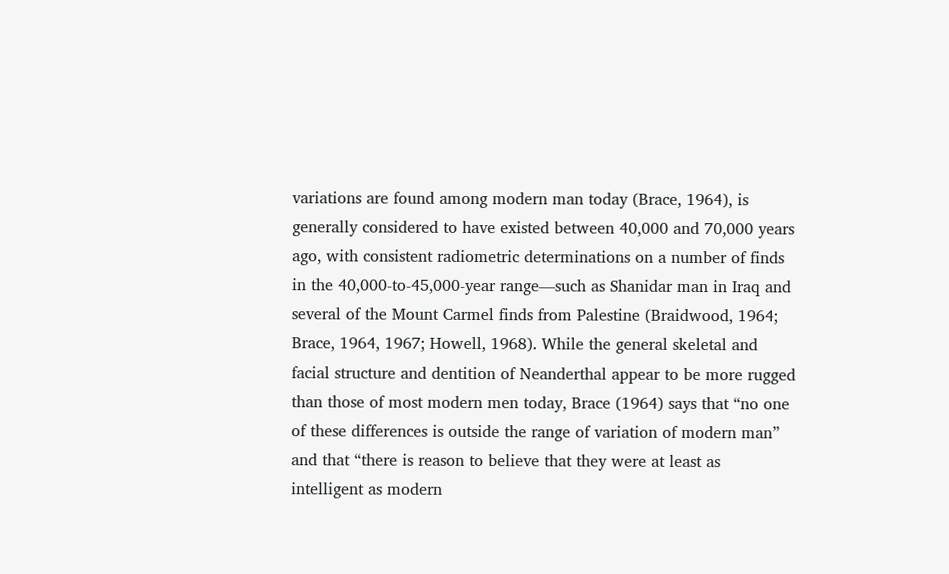variations are found among modern man today (Brace, 1964), is generally considered to have existed between 40,000 and 70,000 years ago, with consistent radiometric determinations on a number of finds in the 40,000-to-45,000-year range—such as Shanidar man in Iraq and several of the Mount Carmel finds from Palestine (Braidwood, 1964; Brace, 1964, 1967; Howell, 1968). While the general skeletal and facial structure and dentition of Neanderthal appear to be more rugged than those of most modern men today, Brace (1964) says that “no one of these differences is outside the range of variation of modern man” and that “there is reason to believe that they were at least as intelligent as modern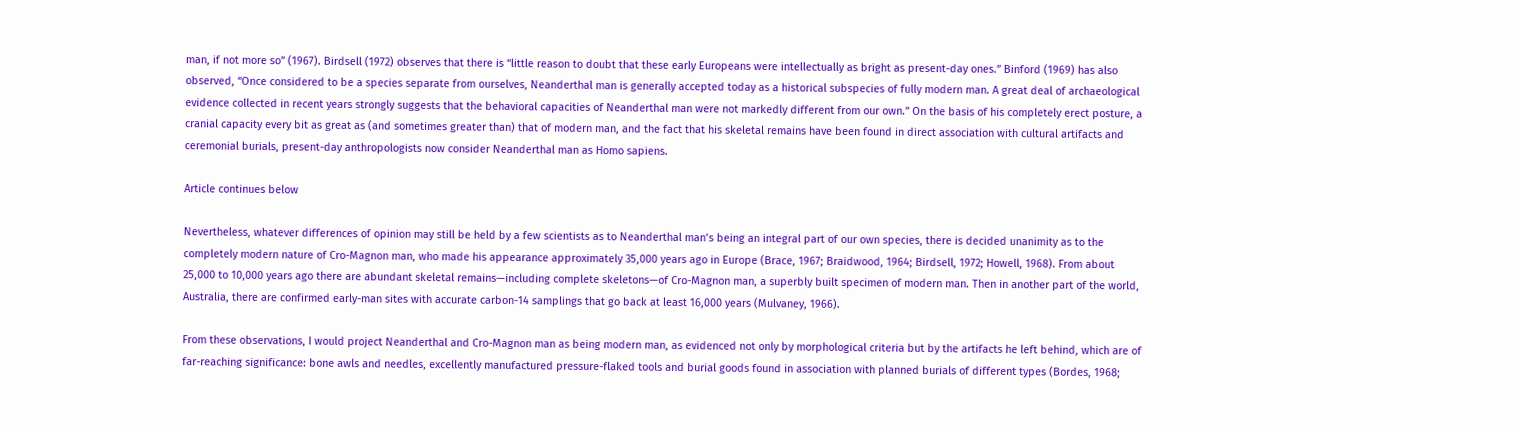man, if not more so” (1967). Birdsell (1972) observes that there is “little reason to doubt that these early Europeans were intellectually as bright as present-day ones.” Binford (1969) has also observed, “Once considered to be a species separate from ourselves, Neanderthal man is generally accepted today as a historical subspecies of fully modern man. A great deal of archaeological evidence collected in recent years strongly suggests that the behavioral capacities of Neanderthal man were not markedly different from our own.” On the basis of his completely erect posture, a cranial capacity every bit as great as (and sometimes greater than) that of modern man, and the fact that his skeletal remains have been found in direct association with cultural artifacts and ceremonial burials, present-day anthropologists now consider Neanderthal man as Homo sapiens.

Article continues below

Nevertheless, whatever differences of opinion may still be held by a few scientists as to Neanderthal man’s being an integral part of our own species, there is decided unanimity as to the completely modern nature of Cro-Magnon man, who made his appearance approximately 35,000 years ago in Europe (Brace, 1967; Braidwood, 1964; Birdsell, 1972; Howell, 1968). From about 25,000 to 10,000 years ago there are abundant skeletal remains—including complete skeletons—of Cro-Magnon man, a superbly built specimen of modern man. Then in another part of the world, Australia, there are confirmed early-man sites with accurate carbon-14 samplings that go back at least 16,000 years (Mulvaney, 1966).

From these observations, I would project Neanderthal and Cro-Magnon man as being modern man, as evidenced not only by morphological criteria but by the artifacts he left behind, which are of far-reaching significance: bone awls and needles, excellently manufactured pressure-flaked tools and burial goods found in association with planned burials of different types (Bordes, 1968;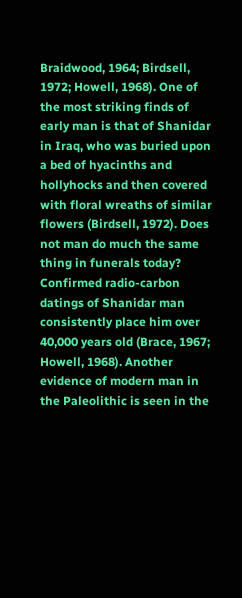Braidwood, 1964; Birdsell, 1972; Howell, 1968). One of the most striking finds of early man is that of Shanidar in Iraq, who was buried upon a bed of hyacinths and hollyhocks and then covered with floral wreaths of similar flowers (Birdsell, 1972). Does not man do much the same thing in funerals today? Confirmed radio-carbon datings of Shanidar man consistently place him over 40,000 years old (Brace, 1967; Howell, 1968). Another evidence of modern man in the Paleolithic is seen in the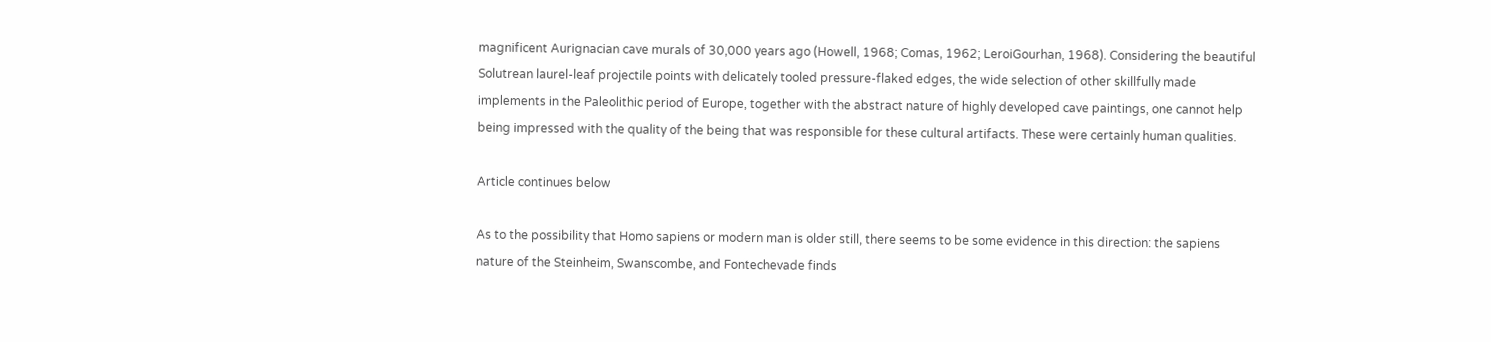magnificent Aurignacian cave murals of 30,000 years ago (Howell, 1968; Comas, 1962; LeroiGourhan, 1968). Considering the beautiful Solutrean laurel-leaf projectile points with delicately tooled pressure-flaked edges, the wide selection of other skillfully made implements in the Paleolithic period of Europe, together with the abstract nature of highly developed cave paintings, one cannot help being impressed with the quality of the being that was responsible for these cultural artifacts. These were certainly human qualities.

Article continues below

As to the possibility that Homo sapiens or modern man is older still, there seems to be some evidence in this direction: the sapiens nature of the Steinheim, Swanscombe, and Fontechevade finds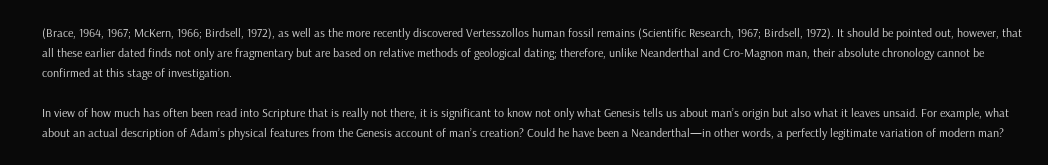(Brace, 1964, 1967; McKern, 1966; Birdsell, 1972), as well as the more recently discovered Vertesszollos human fossil remains (Scientific Research, 1967; Birdsell, 1972). It should be pointed out, however, that all these earlier dated finds not only are fragmentary but are based on relative methods of geological dating; therefore, unlike Neanderthal and Cro-Magnon man, their absolute chronology cannot be confirmed at this stage of investigation.

In view of how much has often been read into Scripture that is really not there, it is significant to know not only what Genesis tells us about man’s origin but also what it leaves unsaid. For example, what about an actual description of Adam’s physical features from the Genesis account of man’s creation? Could he have been a Neanderthal—in other words, a perfectly legitimate variation of modern man?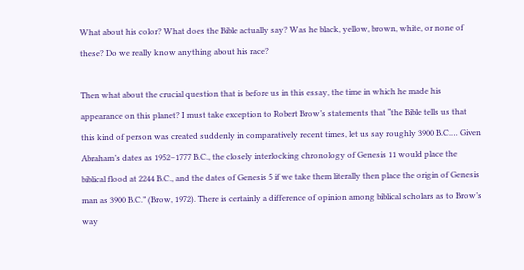What about his color? What does the Bible actually say? Was he black, yellow, brown, white, or none of these? Do we really know anything about his race?

Then what about the crucial question that is before us in this essay, the time in which he made his appearance on this planet? I must take exception to Robert Brow’s statements that “the Bible tells us that this kind of person was created suddenly in comparatively recent times, let us say roughly 3900 B.C.… Given Abraham’s dates as 1952–1777 B.C., the closely interlocking chronology of Genesis 11 would place the biblical flood at 2244 B.C., and the dates of Genesis 5 if we take them literally then place the origin of Genesis man as 3900 B.C.” (Brow, 1972). There is certainly a difference of opinion among biblical scholars as to Brow’s way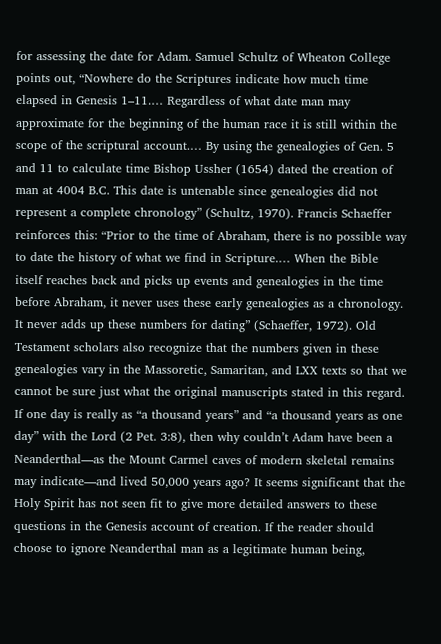for assessing the date for Adam. Samuel Schultz of Wheaton College points out, “Nowhere do the Scriptures indicate how much time elapsed in Genesis 1–11.… Regardless of what date man may approximate for the beginning of the human race it is still within the scope of the scriptural account.… By using the genealogies of Gen. 5 and 11 to calculate time Bishop Ussher (1654) dated the creation of man at 4004 B.C. This date is untenable since genealogies did not represent a complete chronology” (Schultz, 1970). Francis Schaeffer reinforces this: “Prior to the time of Abraham, there is no possible way to date the history of what we find in Scripture.… When the Bible itself reaches back and picks up events and genealogies in the time before Abraham, it never uses these early genealogies as a chronology. It never adds up these numbers for dating” (Schaeffer, 1972). Old Testament scholars also recognize that the numbers given in these genealogies vary in the Massoretic, Samaritan, and LXX texts so that we cannot be sure just what the original manuscripts stated in this regard. If one day is really as “a thousand years” and “a thousand years as one day” with the Lord (2 Pet. 3:8), then why couldn’t Adam have been a Neanderthal—as the Mount Carmel caves of modern skeletal remains may indicate—and lived 50,000 years ago? It seems significant that the Holy Spirit has not seen fit to give more detailed answers to these questions in the Genesis account of creation. If the reader should choose to ignore Neanderthal man as a legitimate human being,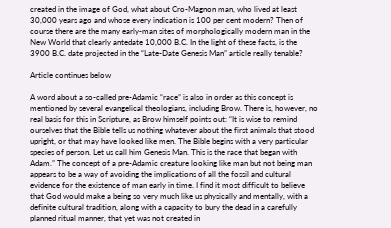created in the image of God, what about Cro-Magnon man, who lived at least 30,000 years ago and whose every indication is 100 per cent modern? Then of course there are the many early-man sites of morphologically modern man in the New World that clearly antedate 10,000 B.C. In the light of these facts, is the 3900 B.C. date projected in the “Late-Date Genesis Man” article really tenable?

Article continues below

A word about a so-called pre-Adamic “race” is also in order as this concept is mentioned by several evangelical theologians, including Brow. There is, however, no real basis for this in Scripture, as Brow himself points out: “It is wise to remind ourselves that the Bible tells us nothing whatever about the first animals that stood upright, or that may have looked like men. The Bible begins with a very particular species of person. Let us call him Genesis Man. This is the race that began with Adam.” The concept of a pre-Adamic creature looking like man but not being man appears to be a way of avoiding the implications of all the fossil and cultural evidence for the existence of man early in time. I find it most difficult to believe that God would make a being so very much like us physically and mentally, with a definite cultural tradition, along with a capacity to bury the dead in a carefully planned ritual manner, that yet was not created in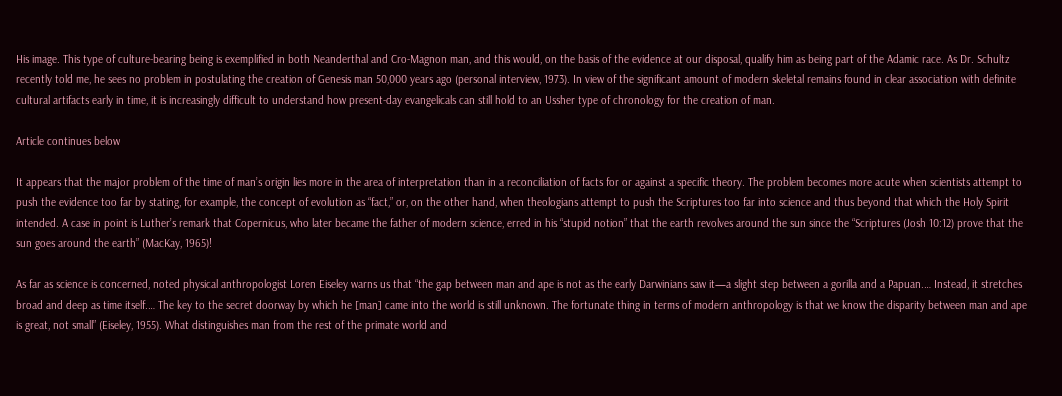His image. This type of culture-bearing being is exemplified in both Neanderthal and Cro-Magnon man, and this would, on the basis of the evidence at our disposal, qualify him as being part of the Adamic race. As Dr. Schultz recently told me, he sees no problem in postulating the creation of Genesis man 50,000 years ago (personal interview, 1973). In view of the significant amount of modern skeletal remains found in clear association with definite cultural artifacts early in time, it is increasingly difficult to understand how present-day evangelicals can still hold to an Ussher type of chronology for the creation of man.

Article continues below

It appears that the major problem of the time of man’s origin lies more in the area of interpretation than in a reconciliation of facts for or against a specific theory. The problem becomes more acute when scientists attempt to push the evidence too far by stating, for example, the concept of evolution as “fact,” or, on the other hand, when theologians attempt to push the Scriptures too far into science and thus beyond that which the Holy Spirit intended. A case in point is Luther’s remark that Copernicus, who later became the father of modern science, erred in his “stupid notion” that the earth revolves around the sun since the “Scriptures (Josh 10:12) prove that the sun goes around the earth” (MacKay, 1965)!

As far as science is concerned, noted physical anthropologist Loren Eiseley warns us that “the gap between man and ape is not as the early Darwinians saw it—a slight step between a gorilla and a Papuan.… Instead, it stretches broad and deep as time itself.… The key to the secret doorway by which he [man] came into the world is still unknown. The fortunate thing in terms of modern anthropology is that we know the disparity between man and ape is great, not small” (Eiseley, 1955). What distinguishes man from the rest of the primate world and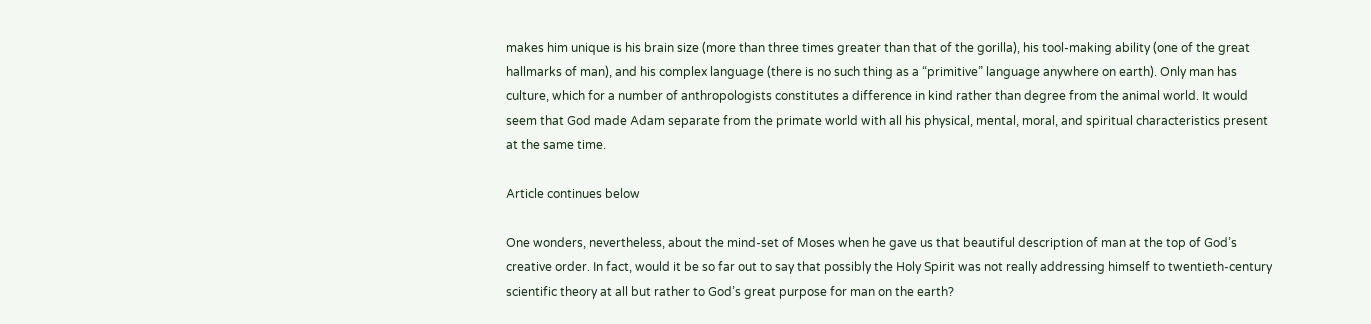makes him unique is his brain size (more than three times greater than that of the gorilla), his tool-making ability (one of the great hallmarks of man), and his complex language (there is no such thing as a “primitive” language anywhere on earth). Only man has culture, which for a number of anthropologists constitutes a difference in kind rather than degree from the animal world. It would seem that God made Adam separate from the primate world with all his physical, mental, moral, and spiritual characteristics present at the same time.

Article continues below

One wonders, nevertheless, about the mind-set of Moses when he gave us that beautiful description of man at the top of God’s creative order. In fact, would it be so far out to say that possibly the Holy Spirit was not really addressing himself to twentieth-century scientific theory at all but rather to God’s great purpose for man on the earth?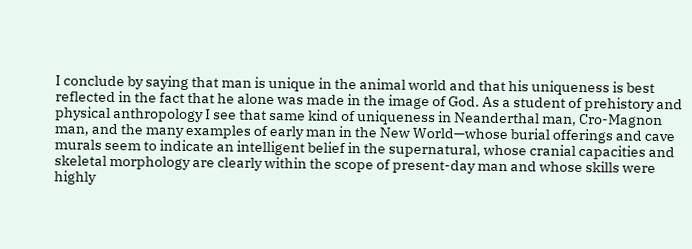I conclude by saying that man is unique in the animal world and that his uniqueness is best reflected in the fact that he alone was made in the image of God. As a student of prehistory and physical anthropology I see that same kind of uniqueness in Neanderthal man, Cro-Magnon man, and the many examples of early man in the New World—whose burial offerings and cave murals seem to indicate an intelligent belief in the supernatural, whose cranial capacities and skeletal morphology are clearly within the scope of present-day man and whose skills were highly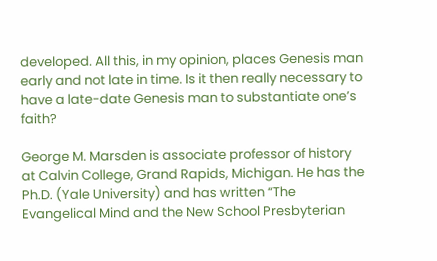developed. All this, in my opinion, places Genesis man early and not late in time. Is it then really necessary to have a late-date Genesis man to substantiate one’s faith?

George M. Marsden is associate professor of history at Calvin College, Grand Rapids, Michigan. He has the Ph.D. (Yale University) and has written “The Evangelical Mind and the New School Presbyterian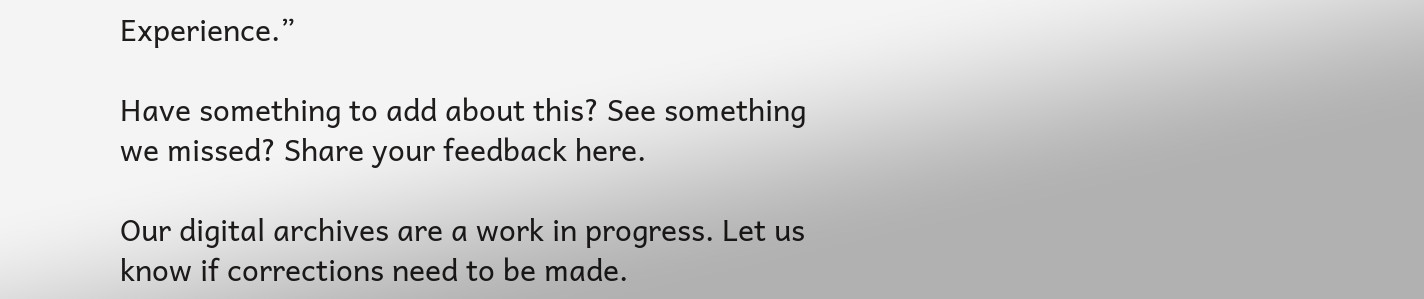Experience.”

Have something to add about this? See something we missed? Share your feedback here.

Our digital archives are a work in progress. Let us know if corrections need to be made.